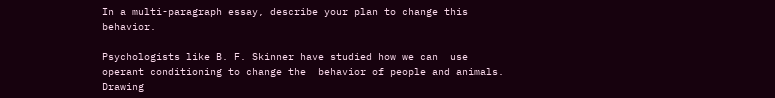In a multi-paragraph essay, describe your plan to change this behavior.

Psychologists like B. F. Skinner have studied how we can  use operant conditioning to change the  behavior of people and animals.  Drawing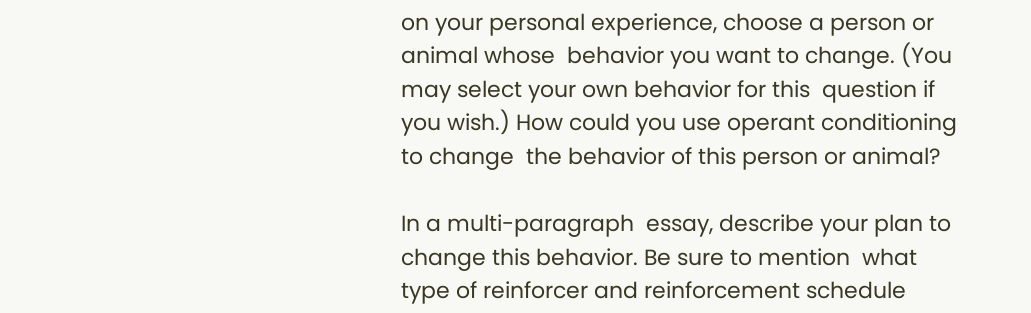on your personal experience, choose a person or animal whose  behavior you want to change. (You may select your own behavior for this  question if you wish.) How could you use operant conditioning to change  the behavior of this person or animal?

In a multi-paragraph  essay, describe your plan to change this behavior. Be sure to mention  what type of reinforcer and reinforcement schedule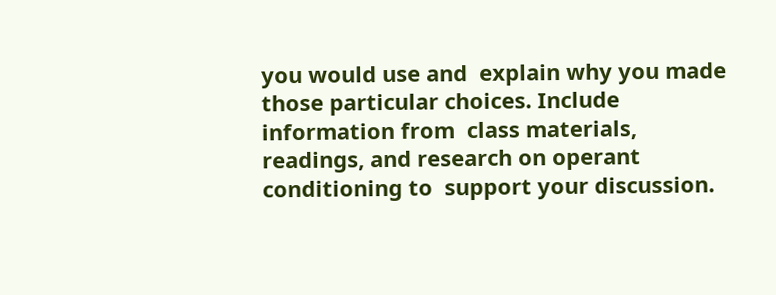you would use and  explain why you made those particular choices. Include information from  class materials, readings, and research on operant conditioning to  support your discussion.